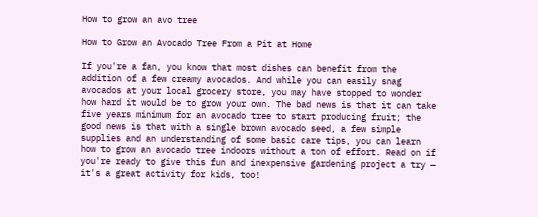How to grow an avo tree

How to Grow an Avocado Tree From a Pit at Home

If you're a fan, you know that most dishes can benefit from the addition of a few creamy avocados. And while you can easily snag avocados at your local grocery store, you may have stopped to wonder how hard it would be to grow your own. The bad news is that it can take five years minimum for an avocado tree to start producing fruit; the good news is that with a single brown avocado seed, a few simple supplies and an understanding of some basic care tips, you can learn how to grow an avocado tree indoors without a ton of effort. Read on if you're ready to give this fun and inexpensive gardening project a try — it's a great activity for kids, too!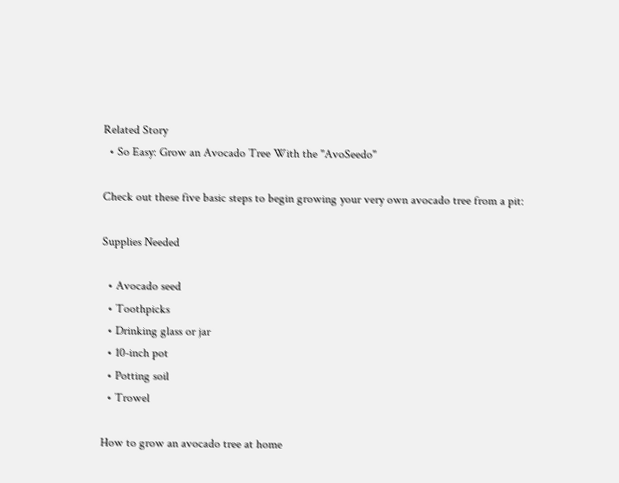Related Story
  • So Easy: Grow an Avocado Tree With the "AvoSeedo"

Check out these five basic steps to begin growing your very own avocado tree from a pit:

Supplies Needed

  • Avocado seed
  • Toothpicks
  • Drinking glass or jar
  • 10-inch pot
  • Potting soil
  • Trowel

How to grow an avocado tree at home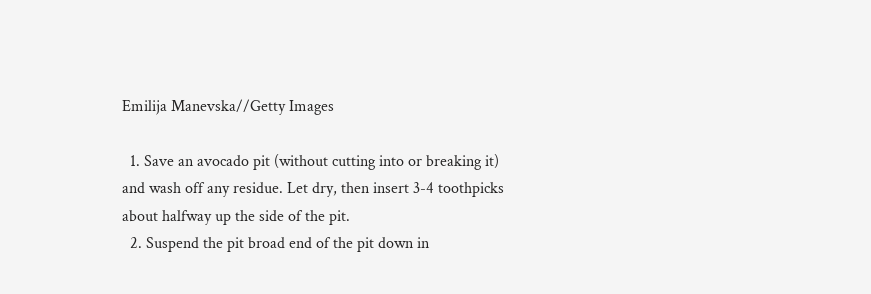Emilija Manevska//Getty Images

  1. Save an avocado pit (without cutting into or breaking it) and wash off any residue. Let dry, then insert 3-4 toothpicks about halfway up the side of the pit.
  2. Suspend the pit broad end of the pit down in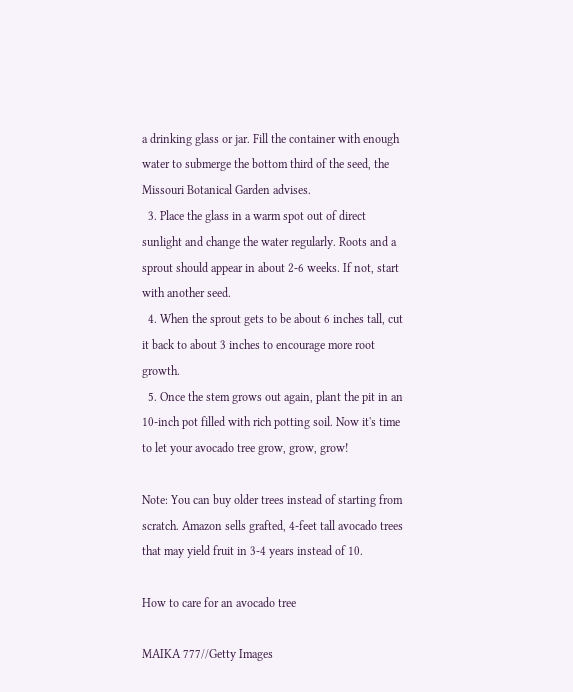a drinking glass or jar. Fill the container with enough water to submerge the bottom third of the seed, the Missouri Botanical Garden advises.
  3. Place the glass in a warm spot out of direct sunlight and change the water regularly. Roots and a sprout should appear in about 2-6 weeks. If not, start with another seed.
  4. When the sprout gets to be about 6 inches tall, cut it back to about 3 inches to encourage more root growth.
  5. Once the stem grows out again, plant the pit in an 10-inch pot filled with rich potting soil. Now it's time to let your avocado tree grow, grow, grow!

Note: You can buy older trees instead of starting from scratch. Amazon sells grafted, 4-feet tall avocado trees that may yield fruit in 3-4 years instead of 10.

How to care for an avocado tree

MAIKA 777//Getty Images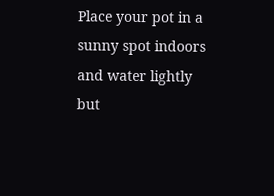Place your pot in a sunny spot indoors and water lightly but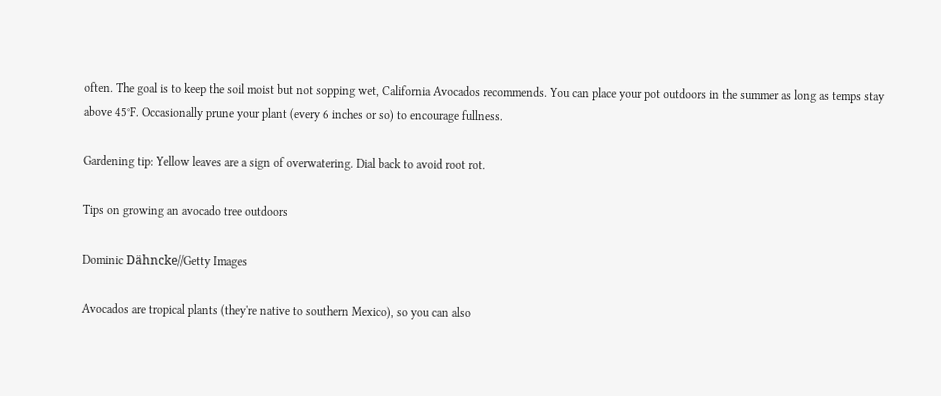often. The goal is to keep the soil moist but not sopping wet, California Avocados recommends. You can place your pot outdoors in the summer as long as temps stay above 45°F. Occasionally prune your plant (every 6 inches or so) to encourage fullness.

Gardening tip: Yellow leaves are a sign of overwatering. Dial back to avoid root rot.

Tips on growing an avocado tree outdoors

Dominic Dähncke//Getty Images

Avocados are tropical plants (they're native to southern Mexico), so you can also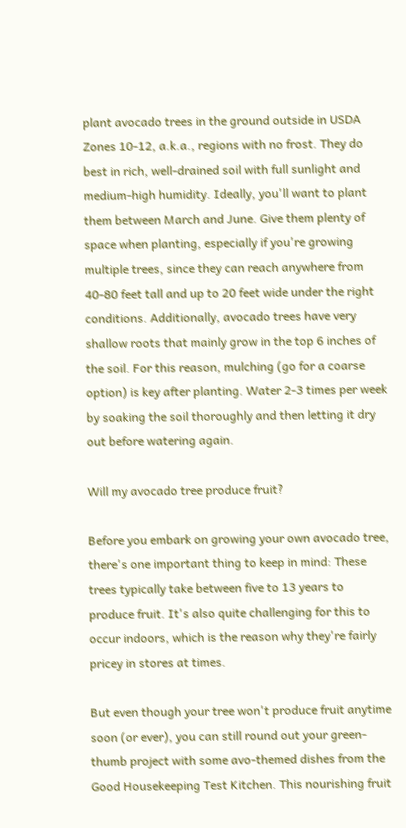plant avocado trees in the ground outside in USDA Zones 10-12, a.k.a., regions with no frost. They do best in rich, well-drained soil with full sunlight and medium-high humidity. Ideally, you'll want to plant them between March and June. Give them plenty of space when planting, especially if you're growing multiple trees, since they can reach anywhere from 40-80 feet tall and up to 20 feet wide under the right conditions. Additionally, avocado trees have very shallow roots that mainly grow in the top 6 inches of the soil. For this reason, mulching (go for a coarse option) is key after planting. Water 2-3 times per week by soaking the soil thoroughly and then letting it dry out before watering again.

Will my avocado tree produce fruit?

Before you embark on growing your own avocado tree, there's one important thing to keep in mind: These trees typically take between five to 13 years to produce fruit. It's also quite challenging for this to occur indoors, which is the reason why they're fairly pricey in stores at times.

But even though your tree won't produce fruit anytime soon (or ever), you can still round out your green-thumb project with some avo-themed dishes from the Good Housekeeping Test Kitchen. This nourishing fruit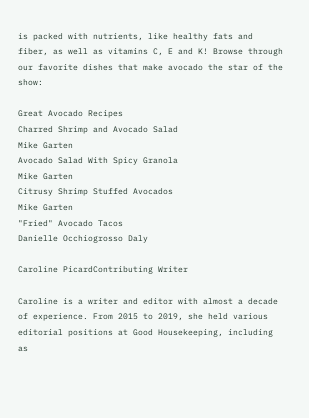is packed with nutrients, like healthy fats and fiber, as well as vitamins C, E and K! Browse through our favorite dishes that make avocado the star of the show:

Great Avocado Recipes
Charred Shrimp and Avocado Salad
Mike Garten
Avocado Salad With Spicy Granola
Mike Garten
Citrusy Shrimp Stuffed Avocados
Mike Garten
"Fried" Avocado Tacos
Danielle Occhiogrosso Daly

Caroline PicardContributing Writer

Caroline is a writer and editor with almost a decade of experience. From 2015 to 2019, she held various editorial positions at Good Housekeeping, including as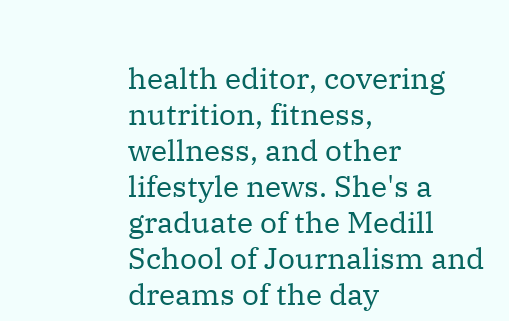health editor, covering nutrition, fitness, wellness, and other lifestyle news. She's a graduate of the Medill School of Journalism and dreams of the day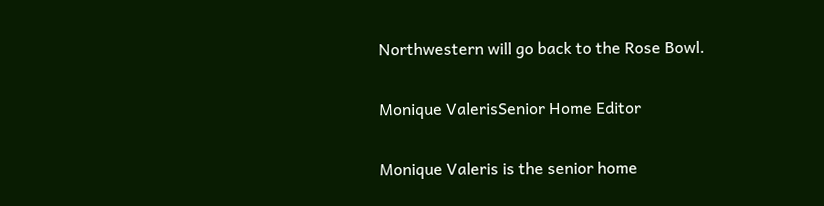Northwestern will go back to the Rose Bowl.

Monique ValerisSenior Home Editor

Monique Valeris is the senior home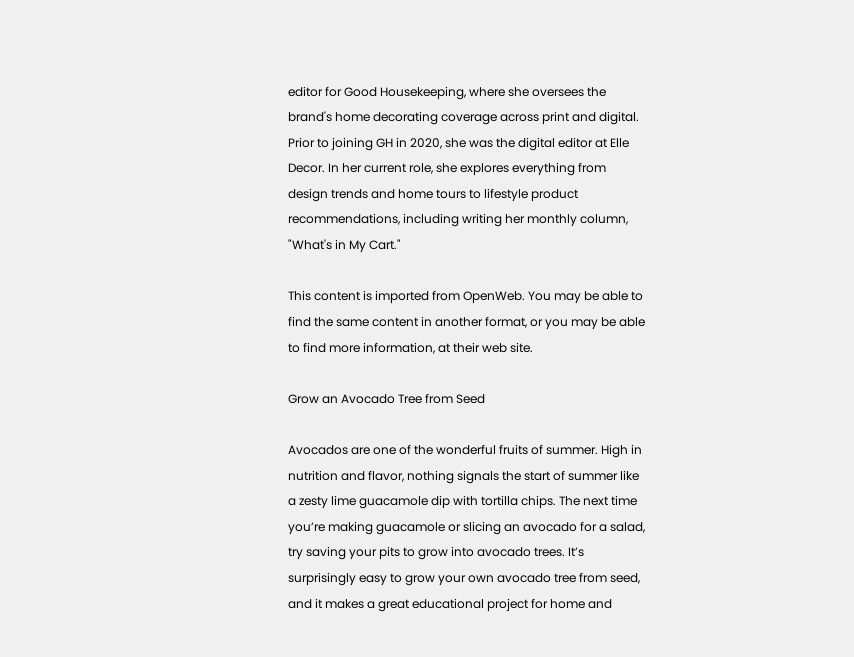editor for Good Housekeeping, where she oversees the brand's home decorating coverage across print and digital. Prior to joining GH in 2020, she was the digital editor at Elle Decor. In her current role, she explores everything from design trends and home tours to lifestyle product recommendations, including writing her monthly column, "What's in My Cart."

This content is imported from OpenWeb. You may be able to find the same content in another format, or you may be able to find more information, at their web site.

Grow an Avocado Tree from Seed

Avocados are one of the wonderful fruits of summer. High in nutrition and flavor, nothing signals the start of summer like a zesty lime guacamole dip with tortilla chips. The next time you’re making guacamole or slicing an avocado for a salad, try saving your pits to grow into avocado trees. It’s surprisingly easy to grow your own avocado tree from seed, and it makes a great educational project for home and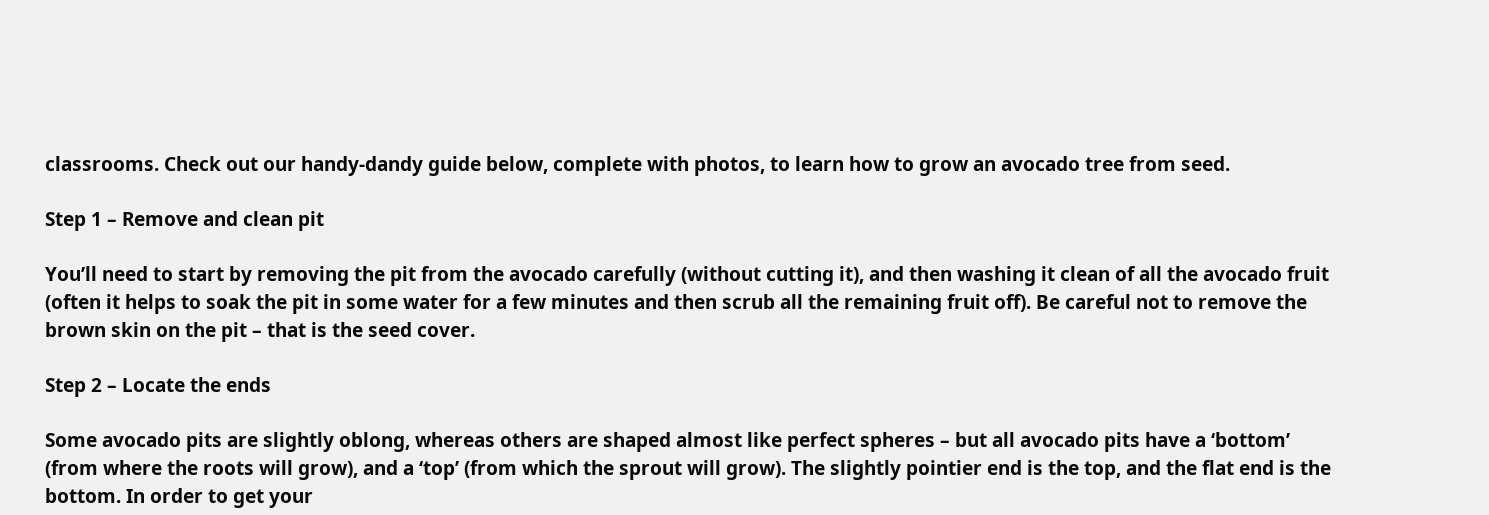classrooms. Check out our handy-dandy guide below, complete with photos, to learn how to grow an avocado tree from seed.

Step 1 – Remove and clean pit

You’ll need to start by removing the pit from the avocado carefully (without cutting it), and then washing it clean of all the avocado fruit (often it helps to soak the pit in some water for a few minutes and then scrub all the remaining fruit off). Be careful not to remove the brown skin on the pit – that is the seed cover.

Step 2 – Locate the ends

Some avocado pits are slightly oblong, whereas others are shaped almost like perfect spheres – but all avocado pits have a ‘bottom’ (from where the roots will grow), and a ‘top’ (from which the sprout will grow). The slightly pointier end is the top, and the flat end is the bottom. In order to get your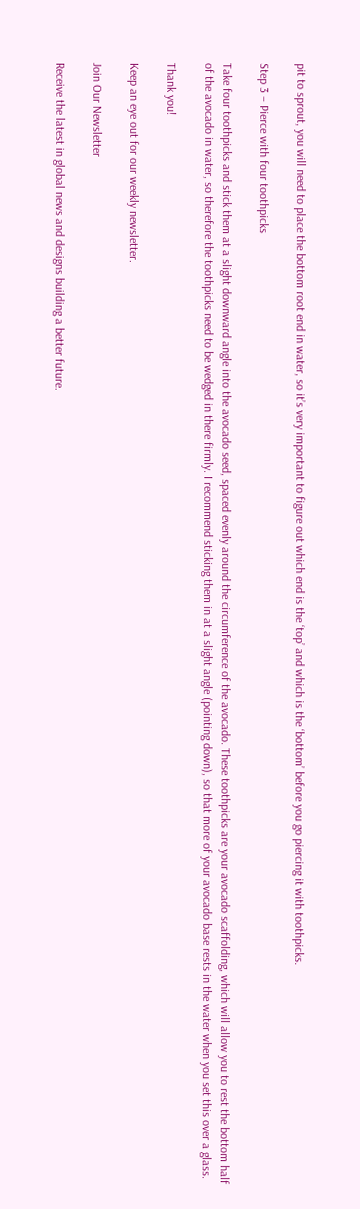pit to sprout, you will need to place the bottom root end in water, so it’s very important to figure out which end is the ‘top’ and which is the ‘bottom’ before you go piercing it with toothpicks.

Step 3 – Pierce with four toothpicks

Take four toothpicks and stick them at a slight downward angle into the avocado seed, spaced evenly around the circumference of the avocado. These toothpicks are your avocado scaffolding, which will allow you to rest the bottom half of the avocado in water, so therefore the toothpicks need to be wedged in there firmly. I recommend sticking them in at a slight angle (pointing down), so that more of your avocado base rests in the water when you set this over a glass.

Thank you!

Keep an eye out for our weekly newsletter.

Join Our Newsletter

Receive the latest in global news and designs building a better future.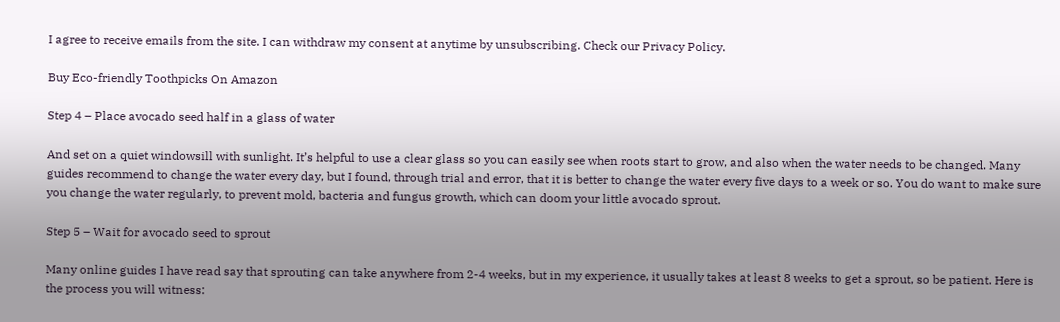I agree to receive emails from the site. I can withdraw my consent at anytime by unsubscribing. Check our Privacy Policy.

Buy Eco-friendly Toothpicks On Amazon

Step 4 – Place avocado seed half in a glass of water

And set on a quiet windowsill with sunlight. It’s helpful to use a clear glass so you can easily see when roots start to grow, and also when the water needs to be changed. Many guides recommend to change the water every day, but I found, through trial and error, that it is better to change the water every five days to a week or so. You do want to make sure you change the water regularly, to prevent mold, bacteria and fungus growth, which can doom your little avocado sprout.

Step 5 – Wait for avocado seed to sprout

Many online guides I have read say that sprouting can take anywhere from 2-4 weeks, but in my experience, it usually takes at least 8 weeks to get a sprout, so be patient. Here is the process you will witness: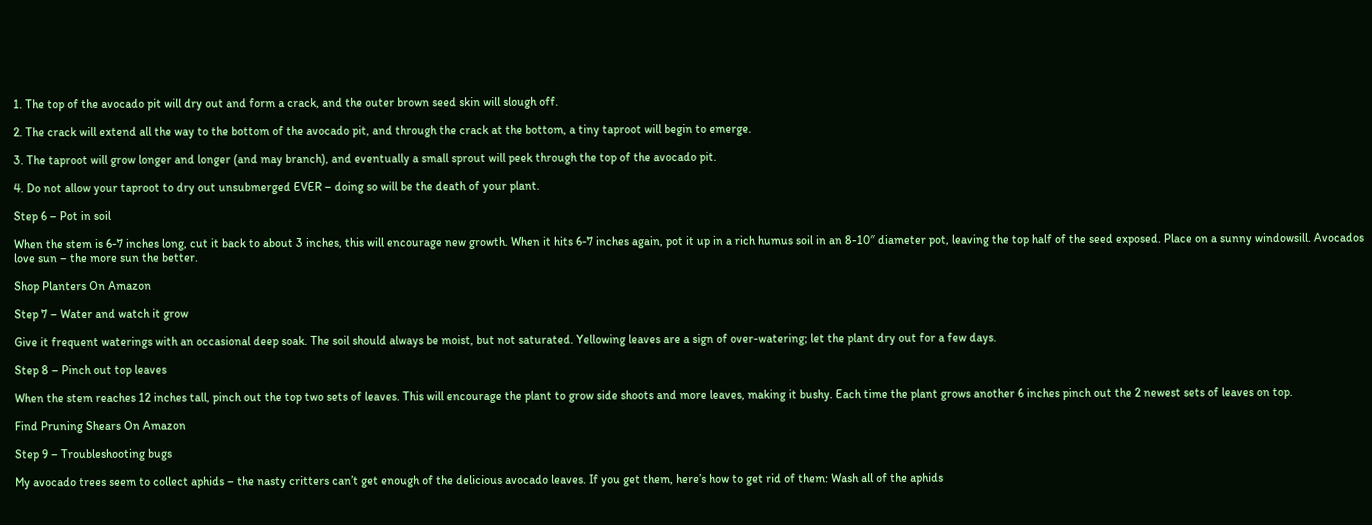1. The top of the avocado pit will dry out and form a crack, and the outer brown seed skin will slough off.

2. The crack will extend all the way to the bottom of the avocado pit, and through the crack at the bottom, a tiny taproot will begin to emerge.

3. The taproot will grow longer and longer (and may branch), and eventually a small sprout will peek through the top of the avocado pit.

4. Do not allow your taproot to dry out unsubmerged EVER – doing so will be the death of your plant.

Step 6 – Pot in soil

When the stem is 6-7 inches long, cut it back to about 3 inches, this will encourage new growth. When it hits 6-7 inches again, pot it up in a rich humus soil in an 8-10″ diameter pot, leaving the top half of the seed exposed. Place on a sunny windowsill. Avocados love sun – the more sun the better.

Shop Planters On Amazon

Step 7 – Water and watch it grow

Give it frequent waterings with an occasional deep soak. The soil should always be moist, but not saturated. Yellowing leaves are a sign of over-watering; let the plant dry out for a few days.

Step 8 – Pinch out top leaves

When the stem reaches 12 inches tall, pinch out the top two sets of leaves. This will encourage the plant to grow side shoots and more leaves, making it bushy. Each time the plant grows another 6 inches pinch out the 2 newest sets of leaves on top.

Find Pruning Shears On Amazon

Step 9 – Troubleshooting bugs

My avocado trees seem to collect aphids – the nasty critters can’t get enough of the delicious avocado leaves. If you get them, here’s how to get rid of them: Wash all of the aphids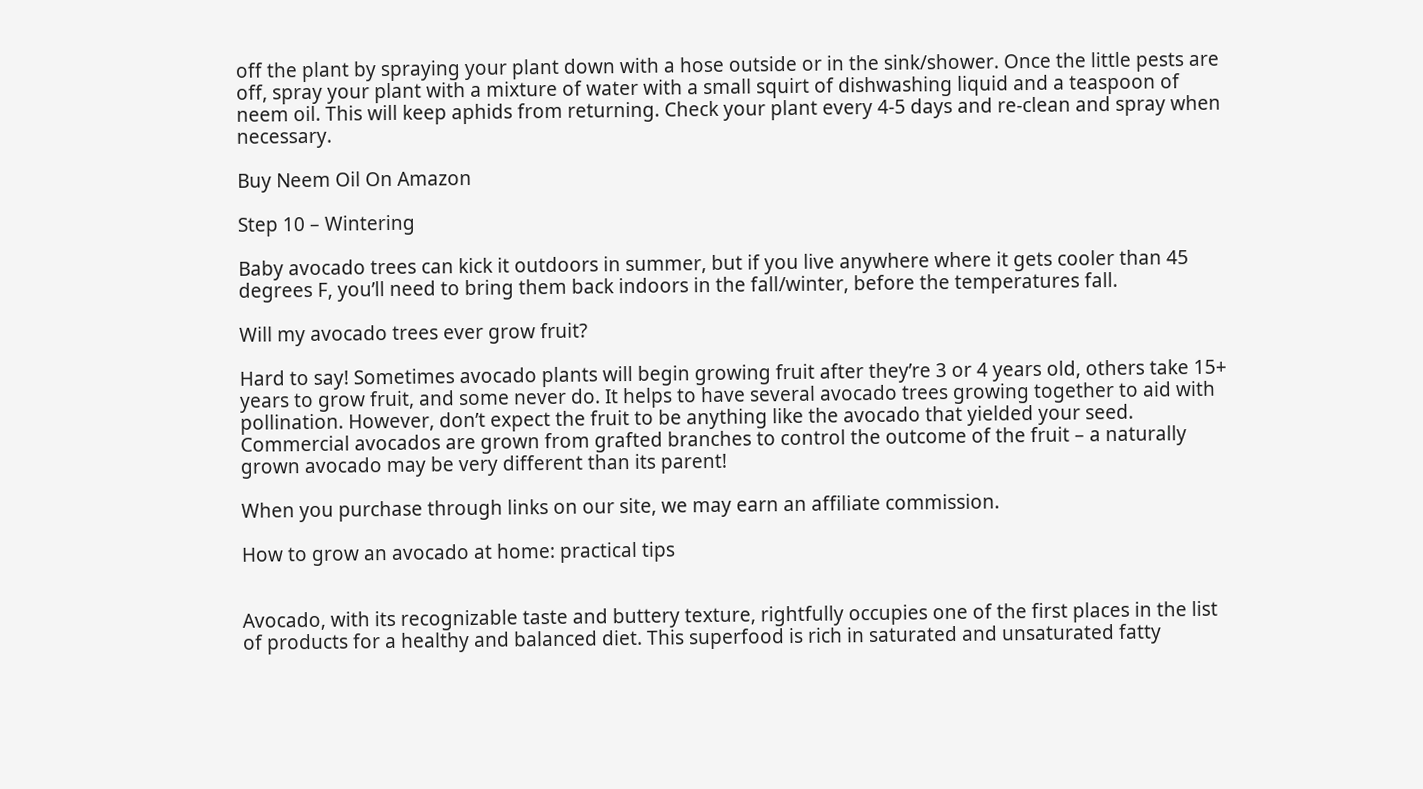off the plant by spraying your plant down with a hose outside or in the sink/shower. Once the little pests are off, spray your plant with a mixture of water with a small squirt of dishwashing liquid and a teaspoon of neem oil. This will keep aphids from returning. Check your plant every 4-5 days and re-clean and spray when necessary.

Buy Neem Oil On Amazon

Step 10 – Wintering

Baby avocado trees can kick it outdoors in summer, but if you live anywhere where it gets cooler than 45 degrees F, you’ll need to bring them back indoors in the fall/winter, before the temperatures fall.

Will my avocado trees ever grow fruit?

Hard to say! Sometimes avocado plants will begin growing fruit after they’re 3 or 4 years old, others take 15+ years to grow fruit, and some never do. It helps to have several avocado trees growing together to aid with pollination. However, don’t expect the fruit to be anything like the avocado that yielded your seed. Commercial avocados are grown from grafted branches to control the outcome of the fruit – a naturally grown avocado may be very different than its parent!

When you purchase through links on our site, we may earn an affiliate commission.

How to grow an avocado at home: practical tips


Avocado, with its recognizable taste and buttery texture, rightfully occupies one of the first places in the list of products for a healthy and balanced diet. This superfood is rich in saturated and unsaturated fatty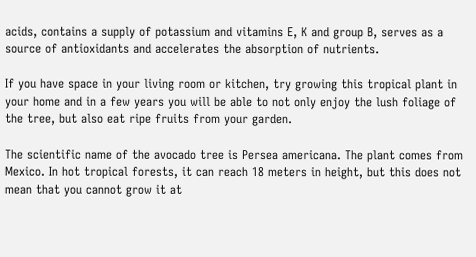acids, contains a supply of potassium and vitamins E, K and group B, serves as a source of antioxidants and accelerates the absorption of nutrients.

If you have space in your living room or kitchen, try growing this tropical plant in your home and in a few years you will be able to not only enjoy the lush foliage of the tree, but also eat ripe fruits from your garden.

The scientific name of the avocado tree is Persea americana. The plant comes from Mexico. In hot tropical forests, it can reach 18 meters in height, but this does not mean that you cannot grow it at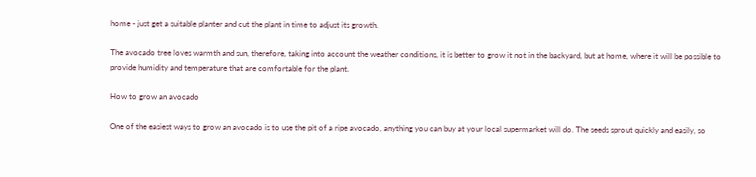home - just get a suitable planter and cut the plant in time to adjust its growth.

The avocado tree loves warmth and sun, therefore, taking into account the weather conditions, it is better to grow it not in the backyard, but at home, where it will be possible to provide humidity and temperature that are comfortable for the plant.

How to grow an avocado

One of the easiest ways to grow an avocado is to use the pit of a ripe avocado, anything you can buy at your local supermarket will do. The seeds sprout quickly and easily, so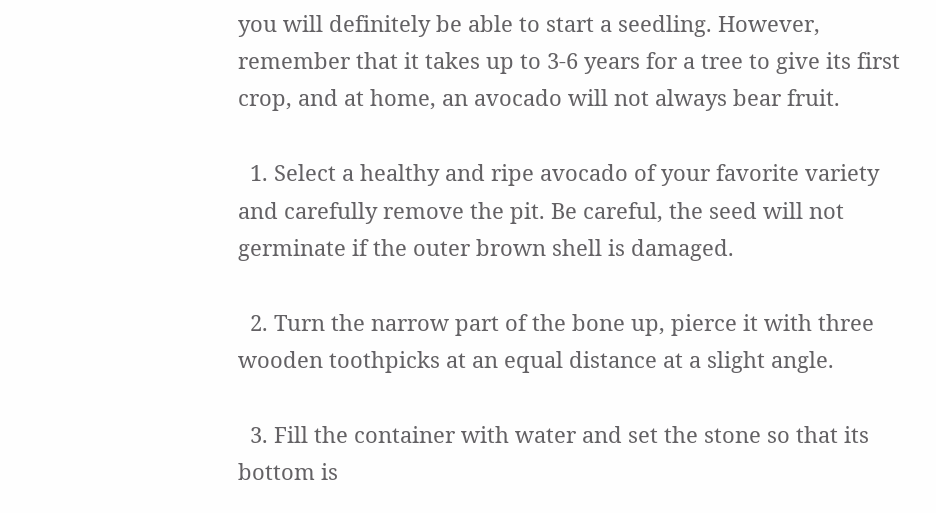you will definitely be able to start a seedling. However, remember that it takes up to 3-6 years for a tree to give its first crop, and at home, an avocado will not always bear fruit.

  1. Select a healthy and ripe avocado of your favorite variety and carefully remove the pit. Be careful, the seed will not germinate if the outer brown shell is damaged.

  2. Turn the narrow part of the bone up, pierce it with three wooden toothpicks at an equal distance at a slight angle.

  3. Fill the container with water and set the stone so that its bottom is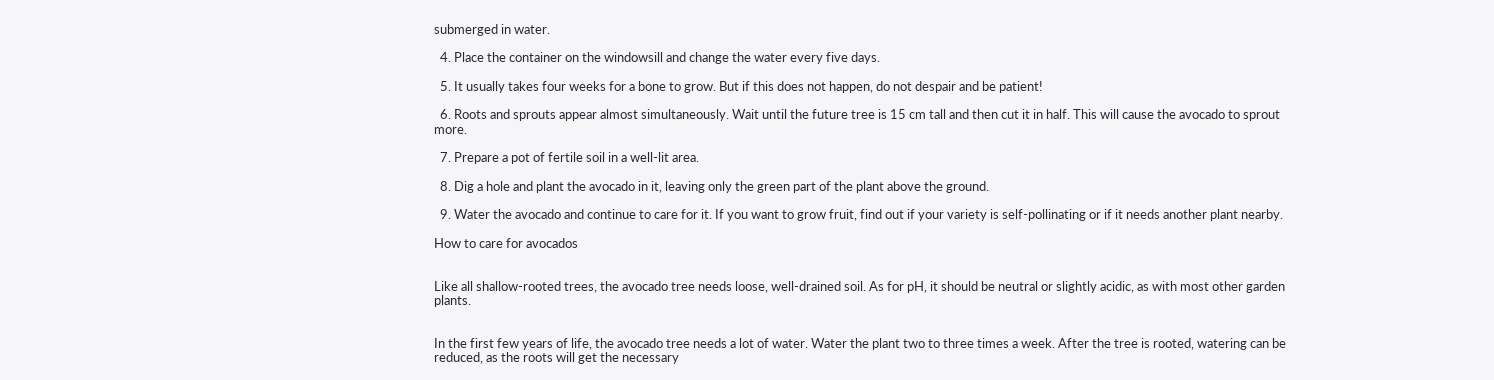submerged in water.

  4. Place the container on the windowsill and change the water every five days.

  5. It usually takes four weeks for a bone to grow. But if this does not happen, do not despair and be patient!

  6. Roots and sprouts appear almost simultaneously. Wait until the future tree is 15 cm tall and then cut it in half. This will cause the avocado to sprout more.

  7. Prepare a pot of fertile soil in a well-lit area.

  8. Dig a hole and plant the avocado in it, leaving only the green part of the plant above the ground.

  9. Water the avocado and continue to care for it. If you want to grow fruit, find out if your variety is self-pollinating or if it needs another plant nearby.

How to care for avocados


Like all shallow-rooted trees, the avocado tree needs loose, well-drained soil. As for pH, it should be neutral or slightly acidic, as with most other garden plants.


In the first few years of life, the avocado tree needs a lot of water. Water the plant two to three times a week. After the tree is rooted, watering can be reduced, as the roots will get the necessary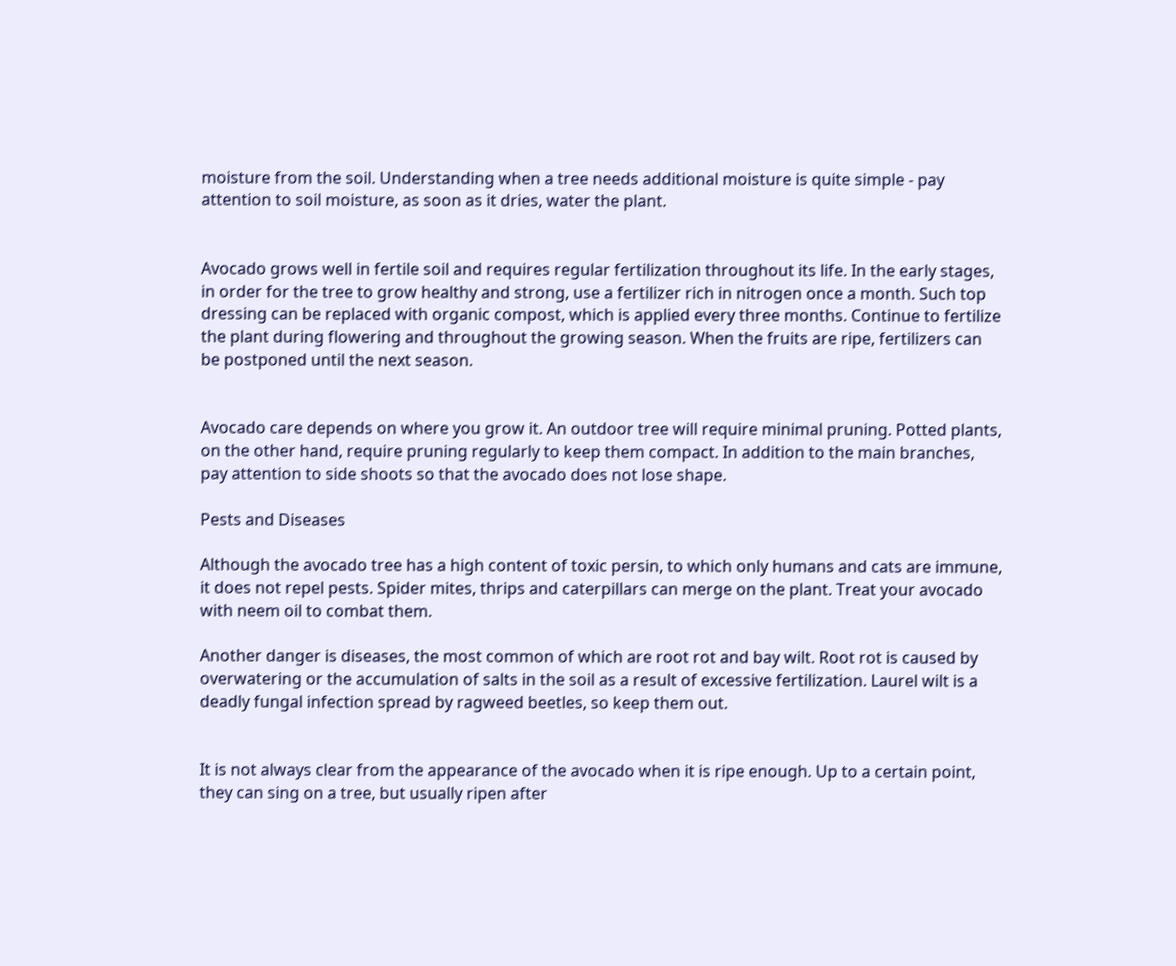moisture from the soil. Understanding when a tree needs additional moisture is quite simple - pay attention to soil moisture, as soon as it dries, water the plant.


Avocado grows well in fertile soil and requires regular fertilization throughout its life. In the early stages, in order for the tree to grow healthy and strong, use a fertilizer rich in nitrogen once a month. Such top dressing can be replaced with organic compost, which is applied every three months. Continue to fertilize the plant during flowering and throughout the growing season. When the fruits are ripe, fertilizers can be postponed until the next season.


Avocado care depends on where you grow it. An outdoor tree will require minimal pruning. Potted plants, on the other hand, require pruning regularly to keep them compact. In addition to the main branches, pay attention to side shoots so that the avocado does not lose shape.

Pests and Diseases

Although the avocado tree has a high content of toxic persin, to which only humans and cats are immune, it does not repel pests. Spider mites, thrips and caterpillars can merge on the plant. Treat your avocado with neem oil to combat them.

Another danger is diseases, the most common of which are root rot and bay wilt. Root rot is caused by overwatering or the accumulation of salts in the soil as a result of excessive fertilization. Laurel wilt is a deadly fungal infection spread by ragweed beetles, so keep them out.


It is not always clear from the appearance of the avocado when it is ripe enough. Up to a certain point, they can sing on a tree, but usually ripen after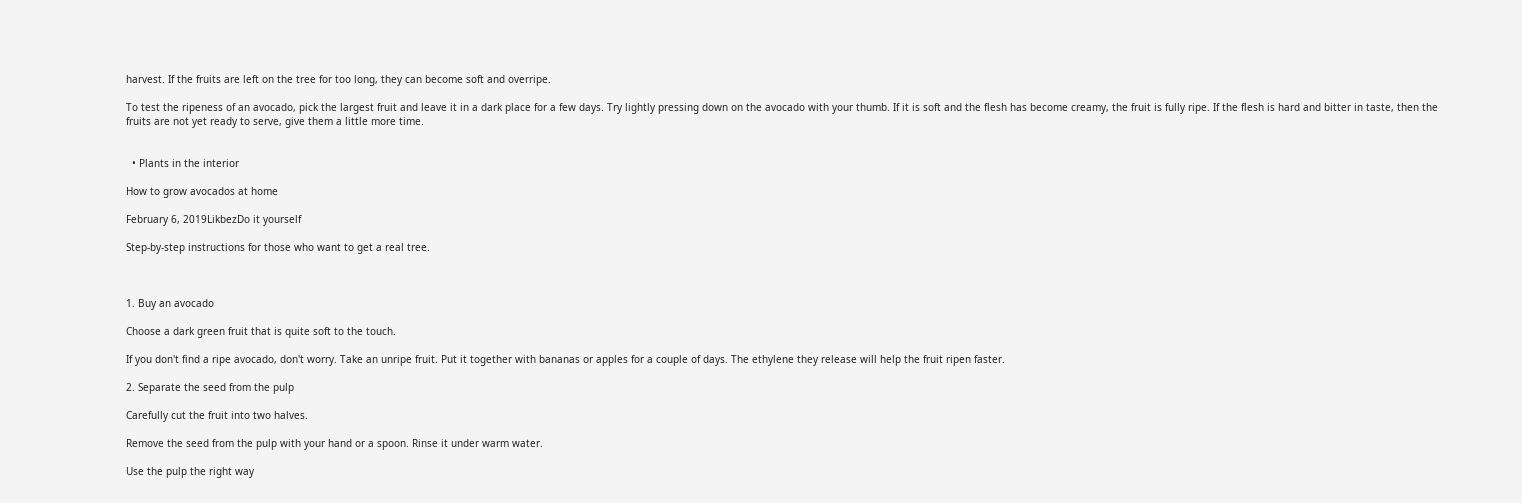harvest. If the fruits are left on the tree for too long, they can become soft and overripe.

To test the ripeness of an avocado, pick the largest fruit and leave it in a dark place for a few days. Try lightly pressing down on the avocado with your thumb. If it is soft and the flesh has become creamy, the fruit is fully ripe. If the flesh is hard and bitter in taste, then the fruits are not yet ready to serve, give them a little more time.


  • Plants in the interior

How to grow avocados at home

February 6, 2019LikbezDo it yourself

Step-by-step instructions for those who want to get a real tree.



1. Buy an avocado

Choose a dark green fruit that is quite soft to the touch.

If you don't find a ripe avocado, don't worry. Take an unripe fruit. Put it together with bananas or apples for a couple of days. The ethylene they release will help the fruit ripen faster.

2. Separate the seed from the pulp

Carefully cut the fruit into two halves.

Remove the seed from the pulp with your hand or a spoon. Rinse it under warm water.

Use the pulp the right way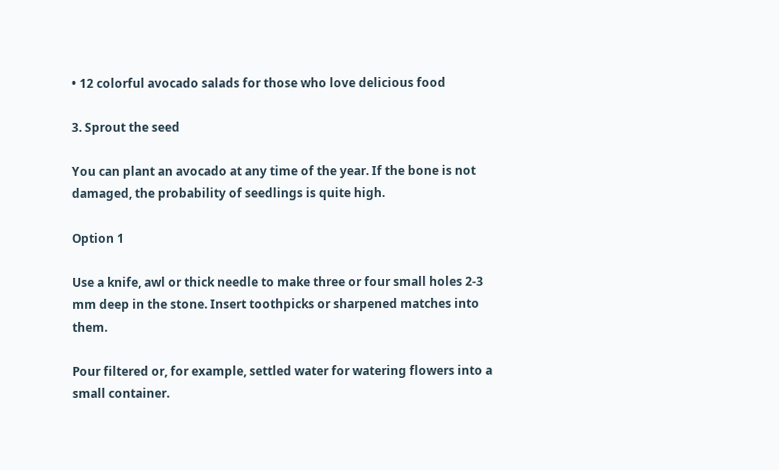• 12 colorful avocado salads for those who love delicious food

3. Sprout the seed

You can plant an avocado at any time of the year. If the bone is not damaged, the probability of seedlings is quite high.

Option 1

Use a knife, awl or thick needle to make three or four small holes 2-3 mm deep in the stone. Insert toothpicks or sharpened matches into them.

Pour filtered or, for example, settled water for watering flowers into a small container.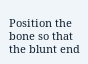Position the bone so that the blunt end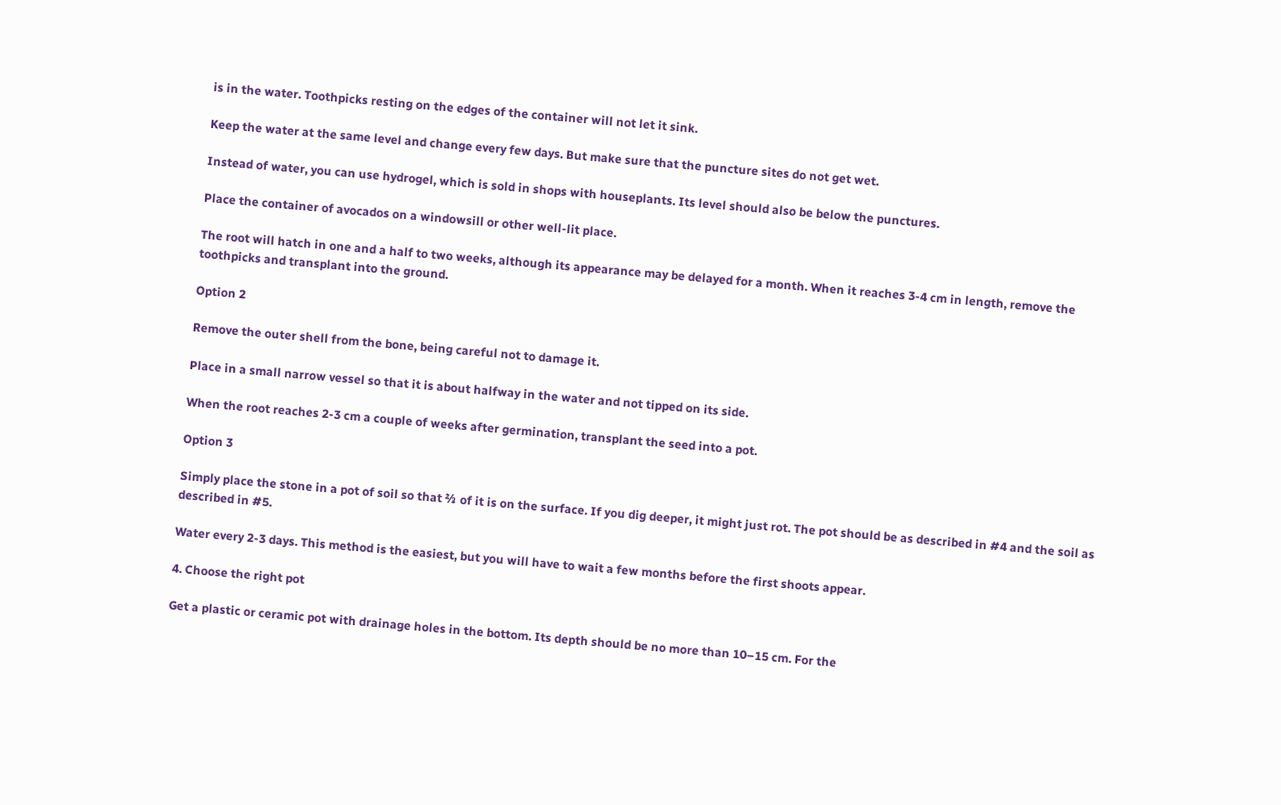is in the water. Toothpicks resting on the edges of the container will not let it sink.

Keep the water at the same level and change every few days. But make sure that the puncture sites do not get wet.

Instead of water, you can use hydrogel, which is sold in shops with houseplants. Its level should also be below the punctures.

Place the container of avocados on a windowsill or other well-lit place.

The root will hatch in one and a half to two weeks, although its appearance may be delayed for a month. When it reaches 3-4 cm in length, remove the toothpicks and transplant into the ground.

Option 2

Remove the outer shell from the bone, being careful not to damage it.

Place in a small narrow vessel so that it is about halfway in the water and not tipped on its side.

When the root reaches 2-3 cm a couple of weeks after germination, transplant the seed into a pot.

Option 3

Simply place the stone in a pot of soil so that ⅔ of it is on the surface. If you dig deeper, it might just rot. The pot should be as described in #4 and the soil as described in #5.

Water every 2-3 days. This method is the easiest, but you will have to wait a few months before the first shoots appear.

4. Choose the right pot

Get a plastic or ceramic pot with drainage holes in the bottom. Its depth should be no more than 10–15 cm. For the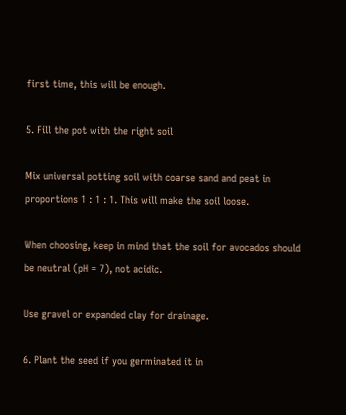first time, this will be enough.

5. Fill the pot with the right soil

Mix universal potting soil with coarse sand and peat in proportions 1 : 1 : 1. This will make the soil loose.

When choosing, keep in mind that the soil for avocados should be neutral (pH = 7), not acidic.

Use gravel or expanded clay for drainage.

6. Plant the seed if you germinated it in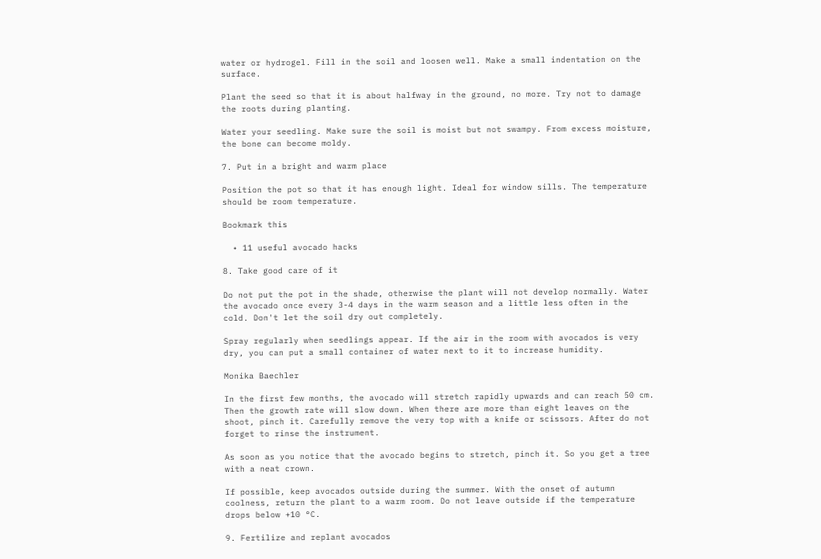water or hydrogel. Fill in the soil and loosen well. Make a small indentation on the surface.

Plant the seed so that it is about halfway in the ground, no more. Try not to damage the roots during planting.

Water your seedling. Make sure the soil is moist but not swampy. From excess moisture, the bone can become moldy.

7. Put in a bright and warm place

Position the pot so that it has enough light. Ideal for window sills. The temperature should be room temperature.

Bookmark this

  • 11 useful avocado hacks

8. Take good care of it

Do not put the pot in the shade, otherwise the plant will not develop normally. Water the avocado once every 3-4 days in the warm season and a little less often in the cold. Don't let the soil dry out completely.

Spray regularly when seedlings appear. If the air in the room with avocados is very dry, you can put a small container of water next to it to increase humidity.

Monika Baechler

In the first few months, the avocado will stretch rapidly upwards and can reach 50 cm. Then the growth rate will slow down. When there are more than eight leaves on the shoot, pinch it. Carefully remove the very top with a knife or scissors. After do not forget to rinse the instrument.

As soon as you notice that the avocado begins to stretch, pinch it. So you get a tree with a neat crown.

If possible, keep avocados outside during the summer. With the onset of autumn coolness, return the plant to a warm room. Do not leave outside if the temperature drops below +10 °C.

9. Fertilize and replant avocados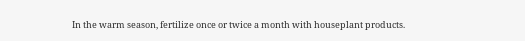In the warm season, fertilize once or twice a month with houseplant products.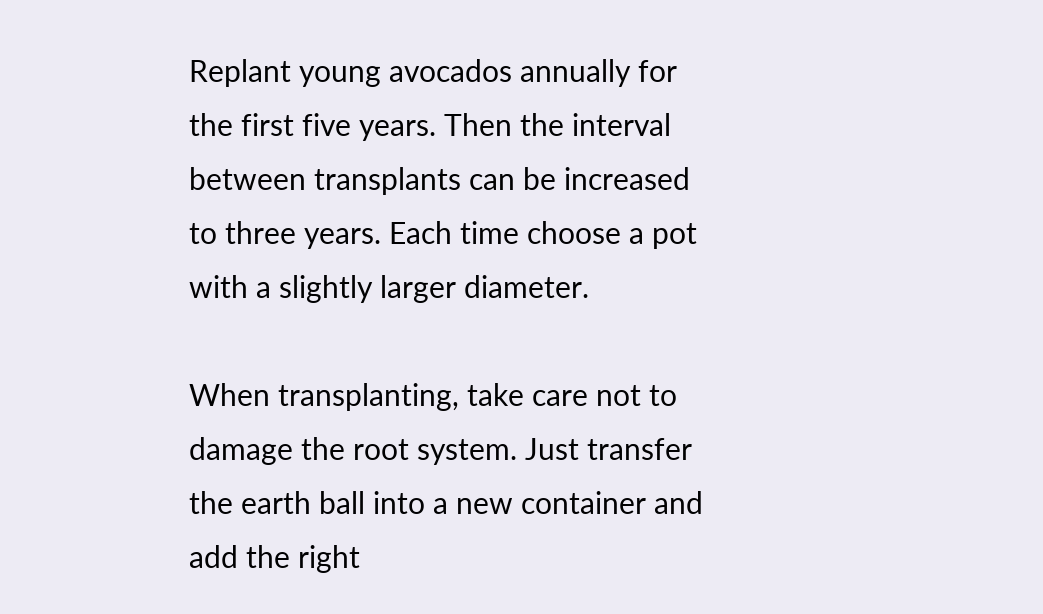Replant young avocados annually for the first five years. Then the interval between transplants can be increased to three years. Each time choose a pot with a slightly larger diameter.

When transplanting, take care not to damage the root system. Just transfer the earth ball into a new container and add the right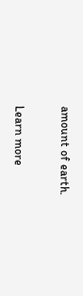amount of earth.


Learn more